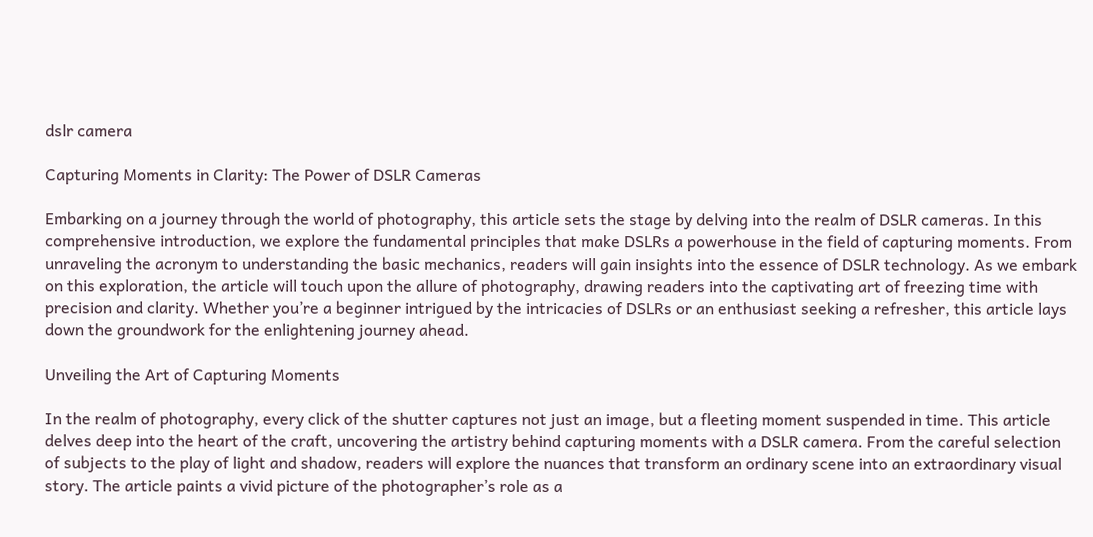dslr camera

Capturing Moments in Clarity: The Power of DSLR Cameras

Embarking on a journey through the world of photography, this article sets the stage by delving into the realm of DSLR cameras. In this comprehensive introduction, we explore the fundamental principles that make DSLRs a powerhouse in the field of capturing moments. From unraveling the acronym to understanding the basic mechanics, readers will gain insights into the essence of DSLR technology. As we embark on this exploration, the article will touch upon the allure of photography, drawing readers into the captivating art of freezing time with precision and clarity. Whether you’re a beginner intrigued by the intricacies of DSLRs or an enthusiast seeking a refresher, this article lays down the groundwork for the enlightening journey ahead.

Unveiling the Art of Capturing Moments

In the realm of photography, every click of the shutter captures not just an image, but a fleeting moment suspended in time. This article delves deep into the heart of the craft, uncovering the artistry behind capturing moments with a DSLR camera. From the careful selection of subjects to the play of light and shadow, readers will explore the nuances that transform an ordinary scene into an extraordinary visual story. The article paints a vivid picture of the photographer’s role as a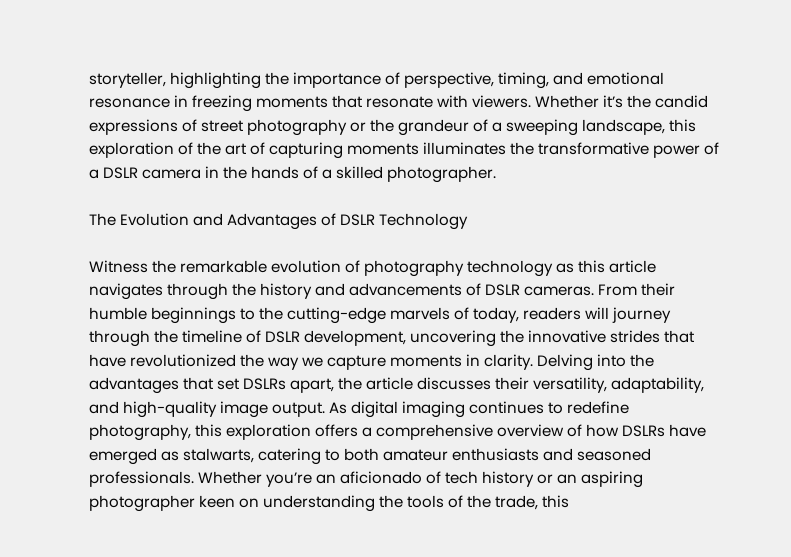storyteller, highlighting the importance of perspective, timing, and emotional resonance in freezing moments that resonate with viewers. Whether it’s the candid expressions of street photography or the grandeur of a sweeping landscape, this exploration of the art of capturing moments illuminates the transformative power of a DSLR camera in the hands of a skilled photographer.

The Evolution and Advantages of DSLR Technology

Witness the remarkable evolution of photography technology as this article navigates through the history and advancements of DSLR cameras. From their humble beginnings to the cutting-edge marvels of today, readers will journey through the timeline of DSLR development, uncovering the innovative strides that have revolutionized the way we capture moments in clarity. Delving into the advantages that set DSLRs apart, the article discusses their versatility, adaptability, and high-quality image output. As digital imaging continues to redefine photography, this exploration offers a comprehensive overview of how DSLRs have emerged as stalwarts, catering to both amateur enthusiasts and seasoned professionals. Whether you’re an aficionado of tech history or an aspiring photographer keen on understanding the tools of the trade, this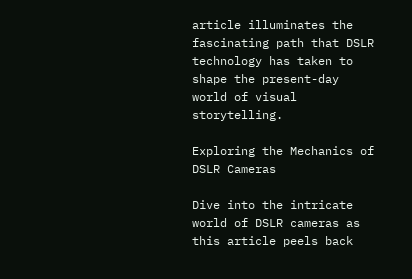article illuminates the fascinating path that DSLR technology has taken to shape the present-day world of visual storytelling.

Exploring the Mechanics of DSLR Cameras

Dive into the intricate world of DSLR cameras as this article peels back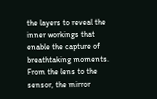the layers to reveal the inner workings that enable the capture of breathtaking moments. From the lens to the sensor, the mirror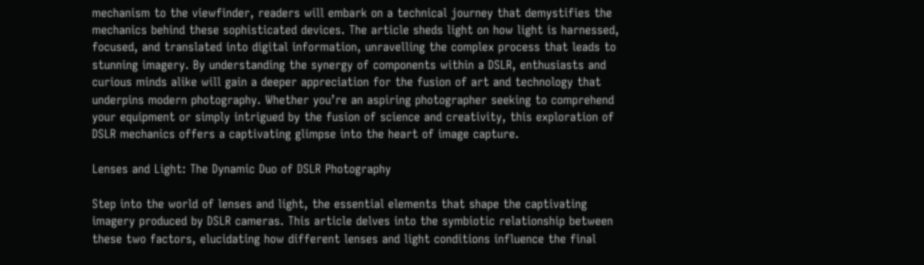mechanism to the viewfinder, readers will embark on a technical journey that demystifies the mechanics behind these sophisticated devices. The article sheds light on how light is harnessed, focused, and translated into digital information, unravelling the complex process that leads to stunning imagery. By understanding the synergy of components within a DSLR, enthusiasts and curious minds alike will gain a deeper appreciation for the fusion of art and technology that underpins modern photography. Whether you’re an aspiring photographer seeking to comprehend your equipment or simply intrigued by the fusion of science and creativity, this exploration of DSLR mechanics offers a captivating glimpse into the heart of image capture.

Lenses and Light: The Dynamic Duo of DSLR Photography

Step into the world of lenses and light, the essential elements that shape the captivating imagery produced by DSLR cameras. This article delves into the symbiotic relationship between these two factors, elucidating how different lenses and light conditions influence the final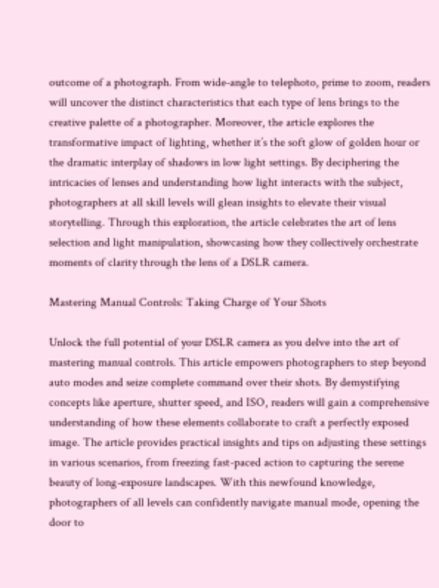outcome of a photograph. From wide-angle to telephoto, prime to zoom, readers will uncover the distinct characteristics that each type of lens brings to the creative palette of a photographer. Moreover, the article explores the transformative impact of lighting, whether it’s the soft glow of golden hour or the dramatic interplay of shadows in low light settings. By deciphering the intricacies of lenses and understanding how light interacts with the subject, photographers at all skill levels will glean insights to elevate their visual storytelling. Through this exploration, the article celebrates the art of lens selection and light manipulation, showcasing how they collectively orchestrate moments of clarity through the lens of a DSLR camera.

Mastering Manual Controls: Taking Charge of Your Shots

Unlock the full potential of your DSLR camera as you delve into the art of mastering manual controls. This article empowers photographers to step beyond auto modes and seize complete command over their shots. By demystifying concepts like aperture, shutter speed, and ISO, readers will gain a comprehensive understanding of how these elements collaborate to craft a perfectly exposed image. The article provides practical insights and tips on adjusting these settings in various scenarios, from freezing fast-paced action to capturing the serene beauty of long-exposure landscapes. With this newfound knowledge, photographers of all levels can confidently navigate manual mode, opening the door to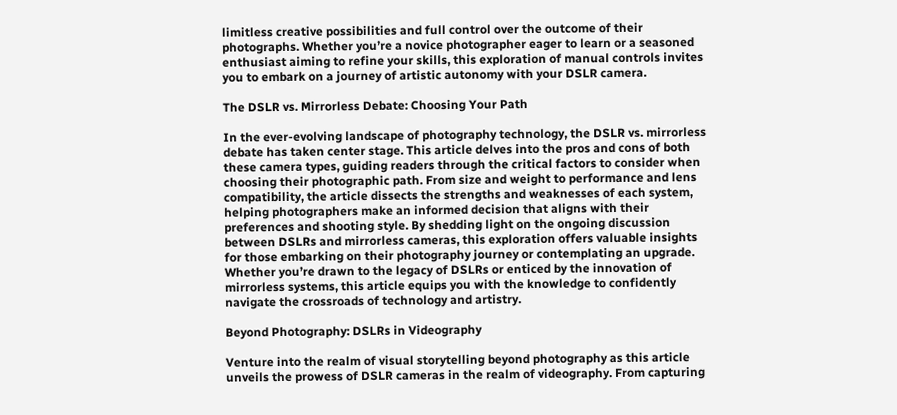limitless creative possibilities and full control over the outcome of their photographs. Whether you’re a novice photographer eager to learn or a seasoned enthusiast aiming to refine your skills, this exploration of manual controls invites you to embark on a journey of artistic autonomy with your DSLR camera.

The DSLR vs. Mirrorless Debate: Choosing Your Path

In the ever-evolving landscape of photography technology, the DSLR vs. mirrorless debate has taken center stage. This article delves into the pros and cons of both these camera types, guiding readers through the critical factors to consider when choosing their photographic path. From size and weight to performance and lens compatibility, the article dissects the strengths and weaknesses of each system, helping photographers make an informed decision that aligns with their preferences and shooting style. By shedding light on the ongoing discussion between DSLRs and mirrorless cameras, this exploration offers valuable insights for those embarking on their photography journey or contemplating an upgrade. Whether you’re drawn to the legacy of DSLRs or enticed by the innovation of mirrorless systems, this article equips you with the knowledge to confidently navigate the crossroads of technology and artistry.

Beyond Photography: DSLRs in Videography

Venture into the realm of visual storytelling beyond photography as this article unveils the prowess of DSLR cameras in the realm of videography. From capturing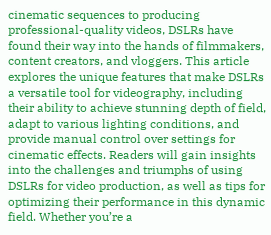cinematic sequences to producing professional-quality videos, DSLRs have found their way into the hands of filmmakers, content creators, and vloggers. This article explores the unique features that make DSLRs a versatile tool for videography, including their ability to achieve stunning depth of field, adapt to various lighting conditions, and provide manual control over settings for cinematic effects. Readers will gain insights into the challenges and triumphs of using DSLRs for video production, as well as tips for optimizing their performance in this dynamic field. Whether you’re a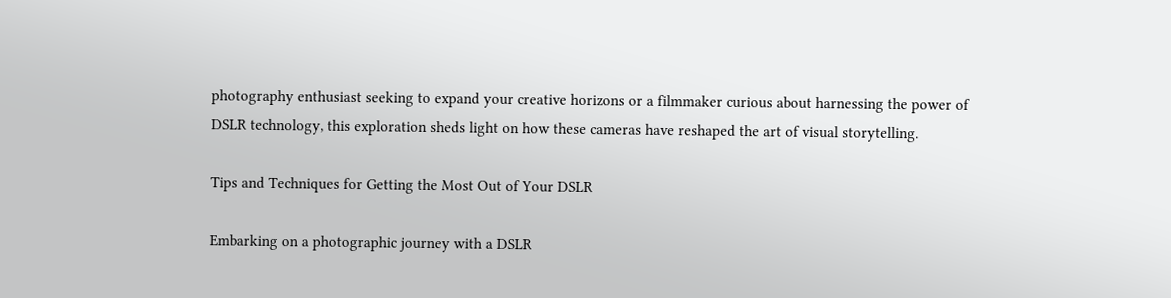photography enthusiast seeking to expand your creative horizons or a filmmaker curious about harnessing the power of DSLR technology, this exploration sheds light on how these cameras have reshaped the art of visual storytelling.

Tips and Techniques for Getting the Most Out of Your DSLR

Embarking on a photographic journey with a DSLR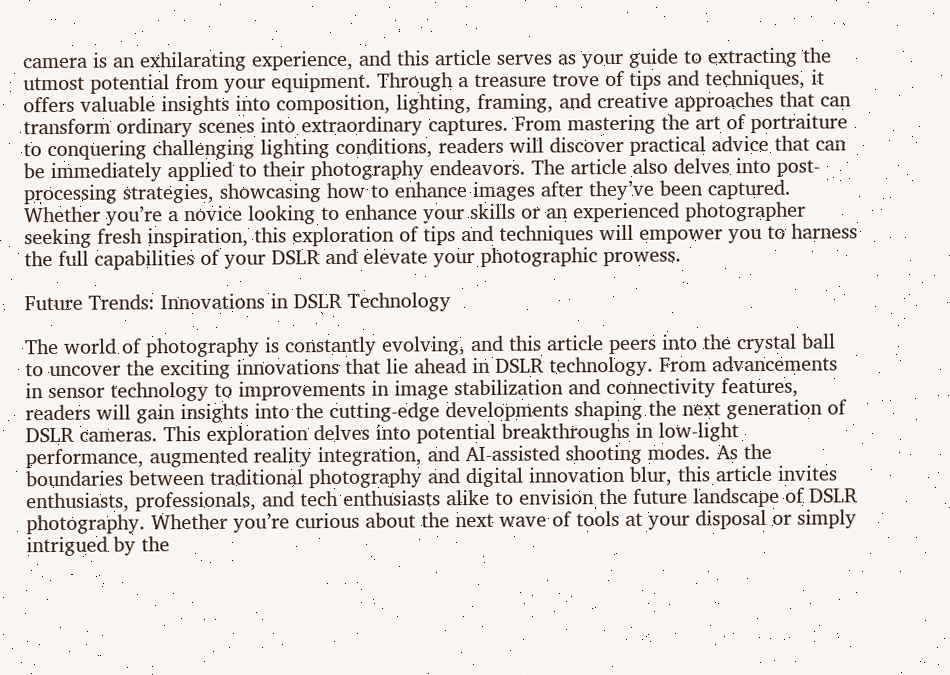camera is an exhilarating experience, and this article serves as your guide to extracting the utmost potential from your equipment. Through a treasure trove of tips and techniques, it offers valuable insights into composition, lighting, framing, and creative approaches that can transform ordinary scenes into extraordinary captures. From mastering the art of portraiture to conquering challenging lighting conditions, readers will discover practical advice that can be immediately applied to their photography endeavors. The article also delves into post-processing strategies, showcasing how to enhance images after they’ve been captured. Whether you’re a novice looking to enhance your skills or an experienced photographer seeking fresh inspiration, this exploration of tips and techniques will empower you to harness the full capabilities of your DSLR and elevate your photographic prowess.

Future Trends: Innovations in DSLR Technology

The world of photography is constantly evolving, and this article peers into the crystal ball to uncover the exciting innovations that lie ahead in DSLR technology. From advancements in sensor technology to improvements in image stabilization and connectivity features, readers will gain insights into the cutting-edge developments shaping the next generation of DSLR cameras. This exploration delves into potential breakthroughs in low-light performance, augmented reality integration, and AI-assisted shooting modes. As the boundaries between traditional photography and digital innovation blur, this article invites enthusiasts, professionals, and tech enthusiasts alike to envision the future landscape of DSLR photography. Whether you’re curious about the next wave of tools at your disposal or simply intrigued by the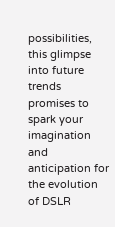possibilities, this glimpse into future trends promises to spark your imagination and anticipation for the evolution of DSLR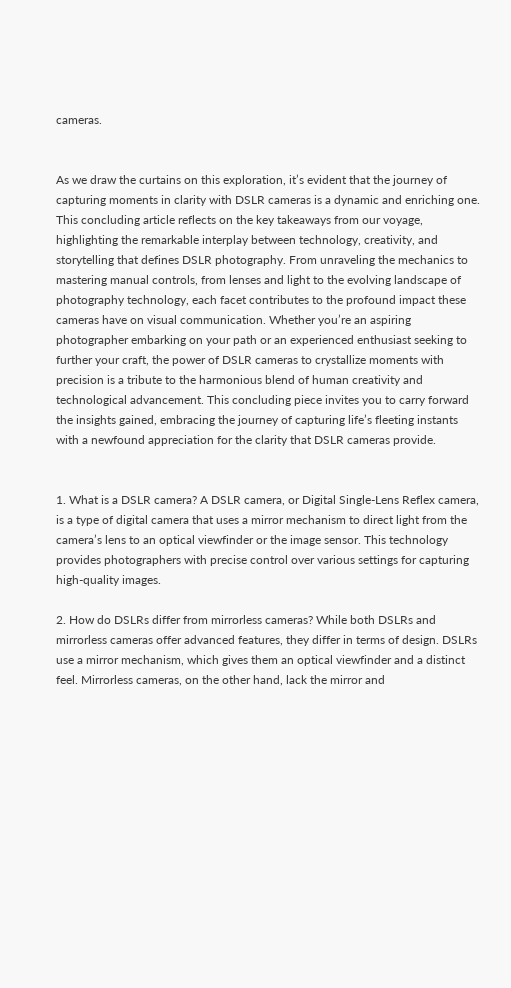cameras.


As we draw the curtains on this exploration, it’s evident that the journey of capturing moments in clarity with DSLR cameras is a dynamic and enriching one. This concluding article reflects on the key takeaways from our voyage, highlighting the remarkable interplay between technology, creativity, and storytelling that defines DSLR photography. From unraveling the mechanics to mastering manual controls, from lenses and light to the evolving landscape of photography technology, each facet contributes to the profound impact these cameras have on visual communication. Whether you’re an aspiring photographer embarking on your path or an experienced enthusiast seeking to further your craft, the power of DSLR cameras to crystallize moments with precision is a tribute to the harmonious blend of human creativity and technological advancement. This concluding piece invites you to carry forward the insights gained, embracing the journey of capturing life’s fleeting instants with a newfound appreciation for the clarity that DSLR cameras provide.


1. What is a DSLR camera? A DSLR camera, or Digital Single-Lens Reflex camera, is a type of digital camera that uses a mirror mechanism to direct light from the camera’s lens to an optical viewfinder or the image sensor. This technology provides photographers with precise control over various settings for capturing high-quality images.

2. How do DSLRs differ from mirrorless cameras? While both DSLRs and mirrorless cameras offer advanced features, they differ in terms of design. DSLRs use a mirror mechanism, which gives them an optical viewfinder and a distinct feel. Mirrorless cameras, on the other hand, lack the mirror and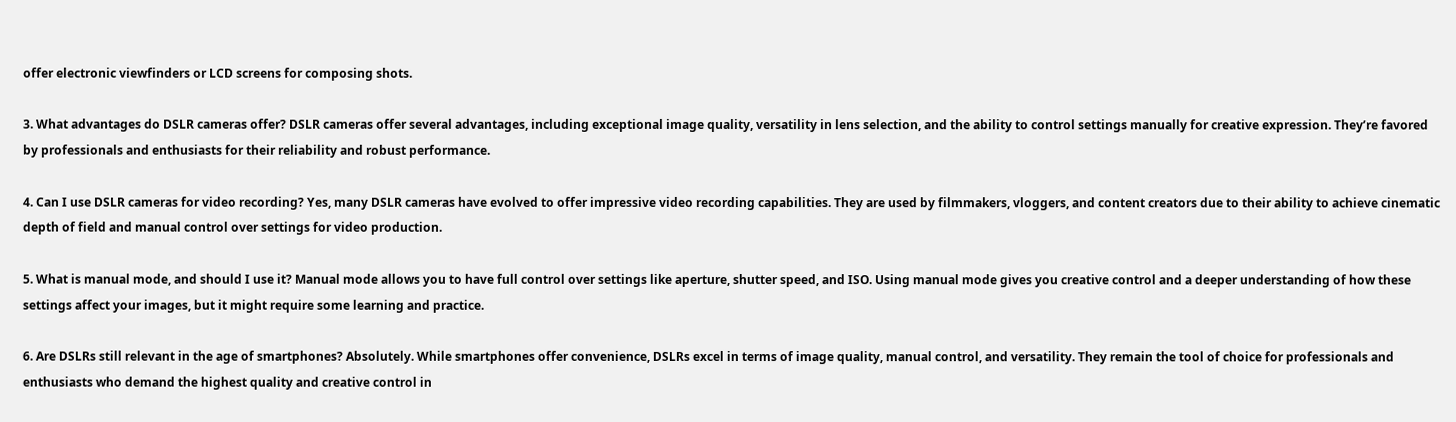offer electronic viewfinders or LCD screens for composing shots.

3. What advantages do DSLR cameras offer? DSLR cameras offer several advantages, including exceptional image quality, versatility in lens selection, and the ability to control settings manually for creative expression. They’re favored by professionals and enthusiasts for their reliability and robust performance.

4. Can I use DSLR cameras for video recording? Yes, many DSLR cameras have evolved to offer impressive video recording capabilities. They are used by filmmakers, vloggers, and content creators due to their ability to achieve cinematic depth of field and manual control over settings for video production.

5. What is manual mode, and should I use it? Manual mode allows you to have full control over settings like aperture, shutter speed, and ISO. Using manual mode gives you creative control and a deeper understanding of how these settings affect your images, but it might require some learning and practice.

6. Are DSLRs still relevant in the age of smartphones? Absolutely. While smartphones offer convenience, DSLRs excel in terms of image quality, manual control, and versatility. They remain the tool of choice for professionals and enthusiasts who demand the highest quality and creative control in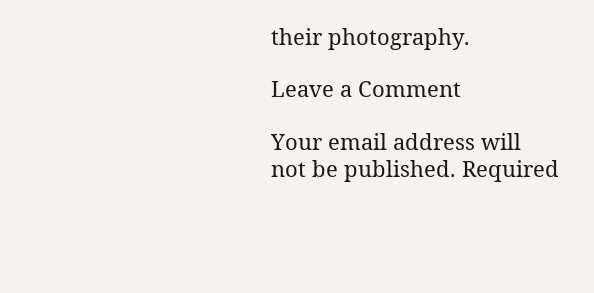their photography.

Leave a Comment

Your email address will not be published. Required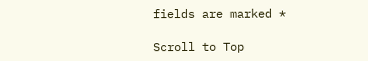fields are marked *

Scroll to Top